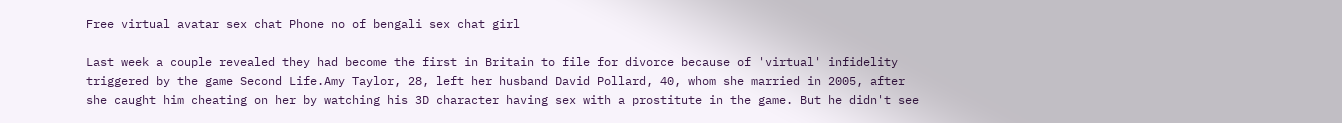Free virtual avatar sex chat Phone no of bengali sex chat girl

Last week a couple revealed they had become the first in Britain to file for divorce because of 'virtual' infidelity triggered by the game Second Life.Amy Taylor, 28, left her husband David Pollard, 40, whom she married in 2005, after she caught him cheating on her by watching his 3D character having sex with a prostitute in the game. But he didn't see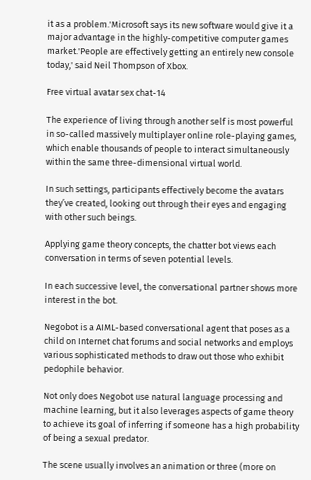it as a problem.'Microsoft says its new software would give it a major advantage in the highly-competitive computer games market.'People are effectively getting an entirely new console today,' said Neil Thompson of Xbox.

Free virtual avatar sex chat-14

The experience of living through another self is most powerful in so-called massively multiplayer online role-playing games, which enable thousands of people to interact simultaneously within the same three-dimensional virtual world.

In such settings, participants effectively become the avatars they’ve created, looking out through their eyes and engaging with other such beings.

Applying game theory concepts, the chatter bot views each conversation in terms of seven potential levels.

In each successive level, the conversational partner shows more interest in the bot.

Negobot is a AIML-based conversational agent that poses as a child on Internet chat forums and social networks and employs various sophisticated methods to draw out those who exhibit pedophile behavior.

Not only does Negobot use natural language processing and machine learning, but it also leverages aspects of game theory to achieve its goal of inferring if someone has a high probability of being a sexual predator.

The scene usually involves an animation or three (more on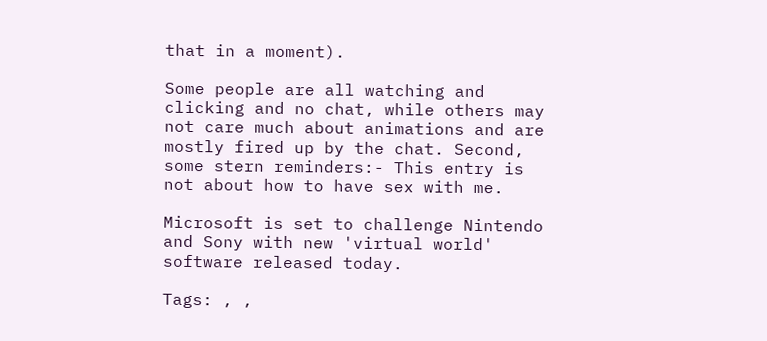that in a moment).

Some people are all watching and clicking and no chat, while others may not care much about animations and are mostly fired up by the chat. Second, some stern reminders:- This entry is not about how to have sex with me.

Microsoft is set to challenge Nintendo and Sony with new 'virtual world' software released today.

Tags: , ,